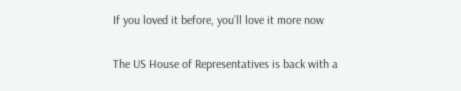If you loved it before, you’ll love it more now

The US House of Representatives is back with a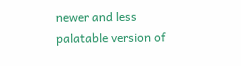newer and less palatable version of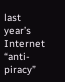last year’s Internet “anti-piracy”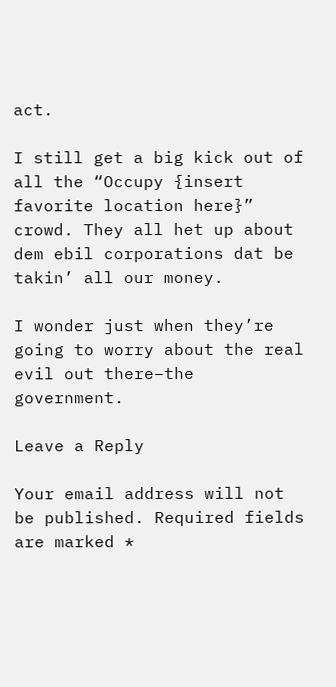act.

I still get a big kick out of all the “Occupy {insert favorite location here}” crowd. They all het up about dem ebil corporations dat be takin’ all our money.

I wonder just when they’re going to worry about the real evil out there–the government.

Leave a Reply

Your email address will not be published. Required fields are marked *